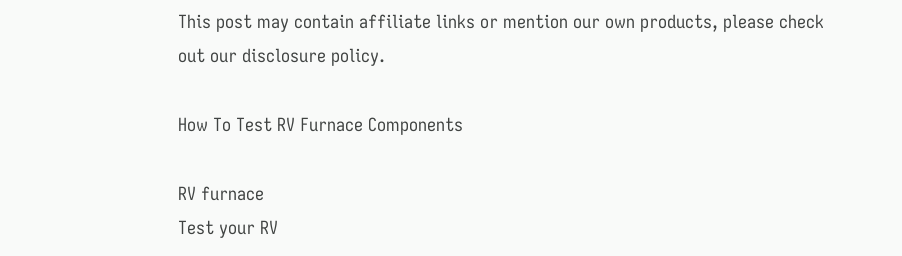This post may contain affiliate links or mention our own products, please check out our disclosure policy.

How To Test RV Furnace Components

RV furnace
Test your RV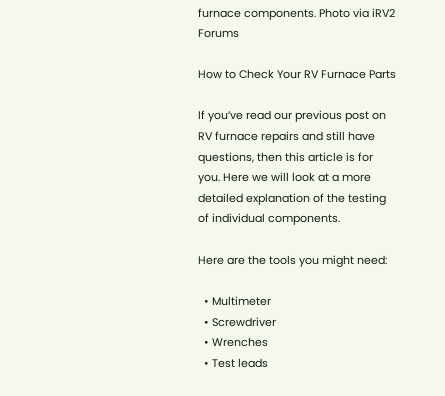furnace components. Photo via iRV2 Forums

How to Check Your RV Furnace Parts

If you’ve read our previous post on RV furnace repairs and still have questions, then this article is for you. Here we will look at a more detailed explanation of the testing of individual components.

Here are the tools you might need:

  • Multimeter
  • Screwdriver
  • Wrenches
  • Test leads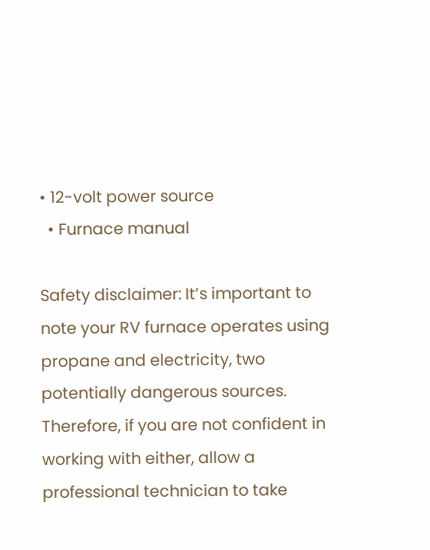• 12-volt power source
  • Furnace manual

Safety disclaimer: It’s important to note your RV furnace operates using propane and electricity, two potentially dangerous sources. Therefore, if you are not confident in working with either, allow a professional technician to take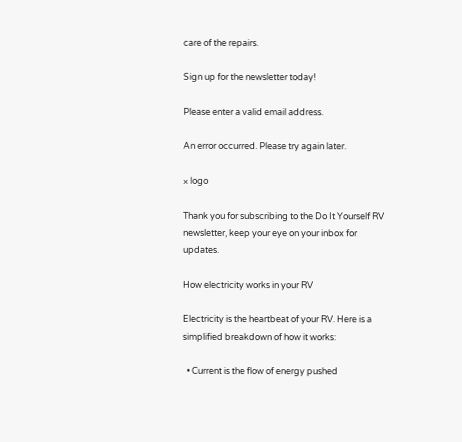care of the repairs.

Sign up for the newsletter today!

Please enter a valid email address.

An error occurred. Please try again later.

× logo

Thank you for subscribing to the Do It Yourself RV newsletter, keep your eye on your inbox for updates.

How electricity works in your RV

Electricity is the heartbeat of your RV. Here is a simplified breakdown of how it works:

  • Current is the flow of energy pushed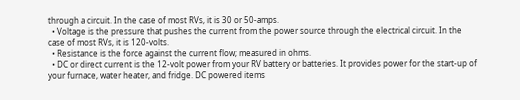through a circuit. In the case of most RVs, it is 30 or 50-amps.
  • Voltage is the pressure that pushes the current from the power source through the electrical circuit. In the case of most RVs, it is 120-volts.
  • Resistance is the force against the current flow; measured in ohms.
  • DC or direct current is the 12-volt power from your RV battery or batteries. It provides power for the start-up of your furnace, water heater, and fridge. DC powered items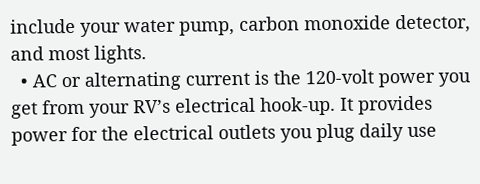include your water pump, carbon monoxide detector, and most lights.
  • AC or alternating current is the 120-volt power you get from your RV’s electrical hook-up. It provides power for the electrical outlets you plug daily use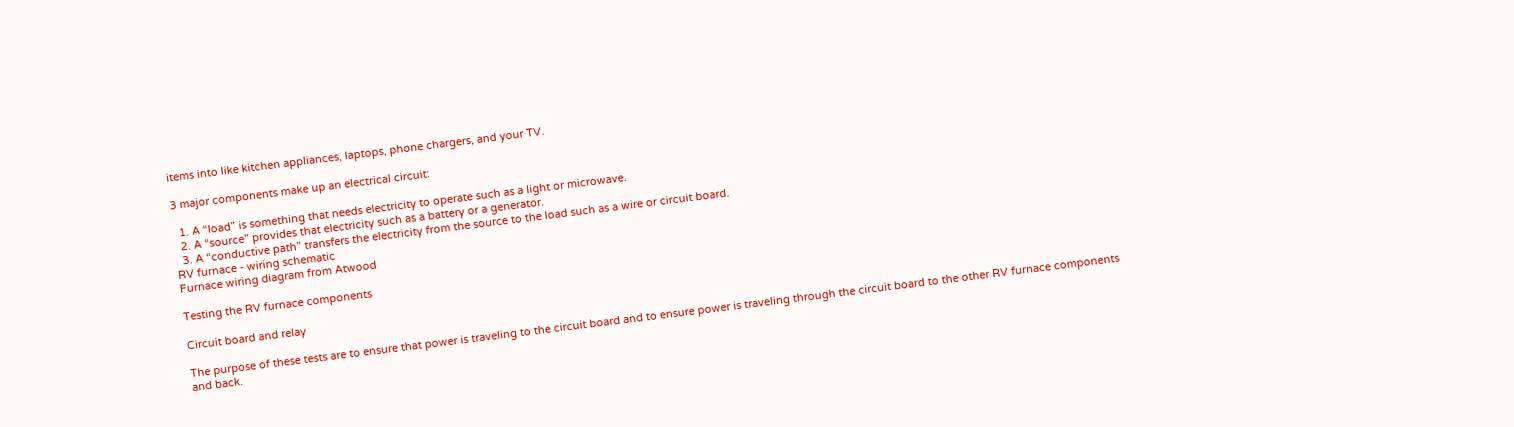items into like kitchen appliances, laptops, phone chargers, and your TV.

3 major components make up an electrical circuit:

  1. A “load” is something that needs electricity to operate such as a light or microwave.
  2. A “source” provides that electricity such as a battery or a generator.
  3. A “conductive path” transfers the electricity from the source to the load such as a wire or circuit board.
RV furnace - wiring schematic
Furnace wiring diagram from Atwood

Testing the RV furnace components

Circuit board and relay

The purpose of these tests are to ensure that power is traveling to the circuit board and to ensure power is traveling through the circuit board to the other RV furnace components and back.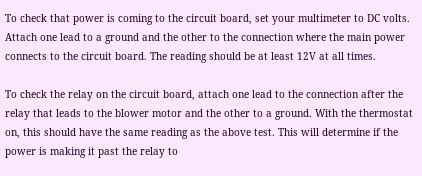To check that power is coming to the circuit board, set your multimeter to DC volts. Attach one lead to a ground and the other to the connection where the main power connects to the circuit board. The reading should be at least 12V at all times.

To check the relay on the circuit board, attach one lead to the connection after the relay that leads to the blower motor and the other to a ground. With the thermostat on, this should have the same reading as the above test. This will determine if the power is making it past the relay to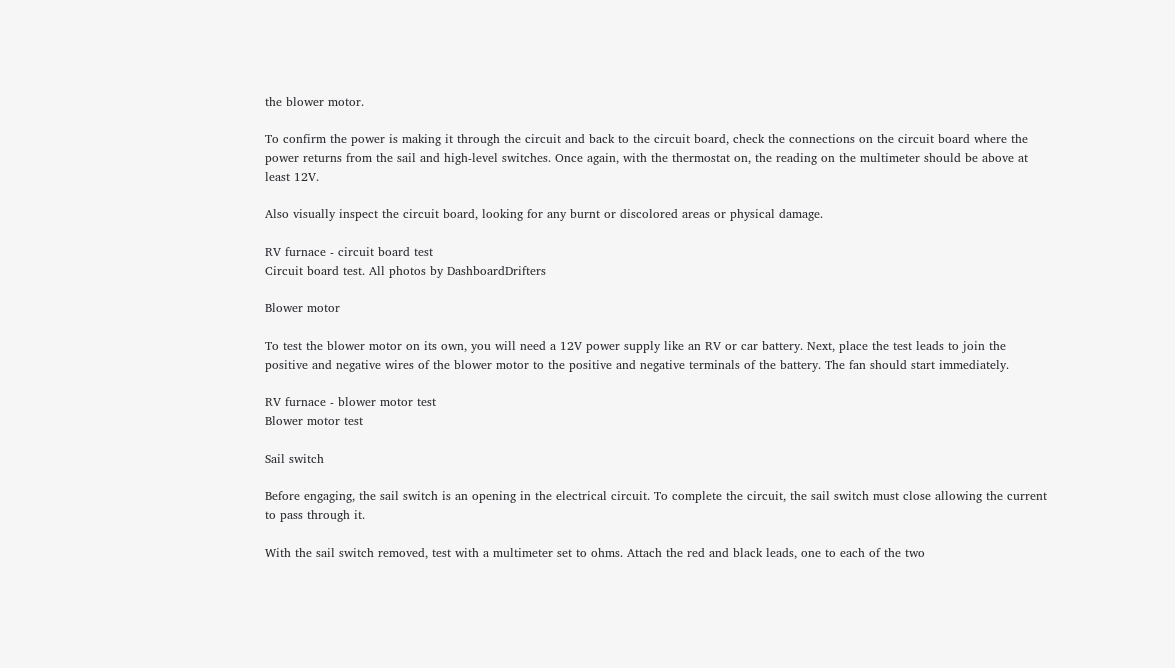the blower motor.

To confirm the power is making it through the circuit and back to the circuit board, check the connections on the circuit board where the power returns from the sail and high-level switches. Once again, with the thermostat on, the reading on the multimeter should be above at least 12V.

Also visually inspect the circuit board, looking for any burnt or discolored areas or physical damage.

RV furnace - circuit board test
Circuit board test. All photos by DashboardDrifters

Blower motor

To test the blower motor on its own, you will need a 12V power supply like an RV or car battery. Next, place the test leads to join the positive and negative wires of the blower motor to the positive and negative terminals of the battery. The fan should start immediately.

RV furnace - blower motor test
Blower motor test

Sail switch

Before engaging, the sail switch is an opening in the electrical circuit. To complete the circuit, the sail switch must close allowing the current to pass through it.

With the sail switch removed, test with a multimeter set to ohms. Attach the red and black leads, one to each of the two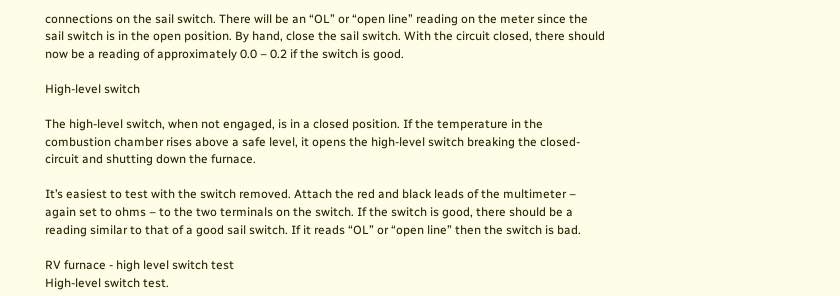connections on the sail switch. There will be an “OL” or “open line” reading on the meter since the sail switch is in the open position. By hand, close the sail switch. With the circuit closed, there should now be a reading of approximately 0.0 – 0.2 if the switch is good.

High-level switch

The high-level switch, when not engaged, is in a closed position. If the temperature in the combustion chamber rises above a safe level, it opens the high-level switch breaking the closed-circuit and shutting down the furnace.

It’s easiest to test with the switch removed. Attach the red and black leads of the multimeter – again set to ohms – to the two terminals on the switch. If the switch is good, there should be a reading similar to that of a good sail switch. If it reads “OL” or “open line” then the switch is bad.

RV furnace - high level switch test
High-level switch test.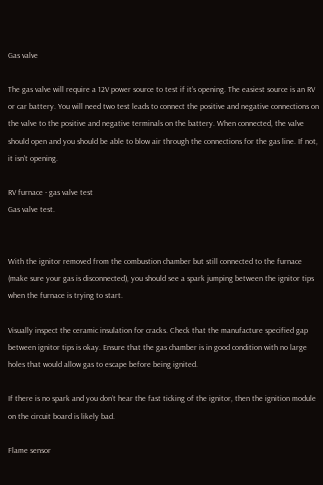Gas valve

The gas valve will require a 12V power source to test if it’s opening. The easiest source is an RV or car battery. You will need two test leads to connect the positive and negative connections on the valve to the positive and negative terminals on the battery. When connected, the valve should open and you should be able to blow air through the connections for the gas line. If not, it isn’t opening.

RV furnace - gas valve test
Gas valve test.


With the ignitor removed from the combustion chamber but still connected to the furnace (make sure your gas is disconnected), you should see a spark jumping between the ignitor tips when the furnace is trying to start.

Visually inspect the ceramic insulation for cracks. Check that the manufacture specified gap between ignitor tips is okay. Ensure that the gas chamber is in good condition with no large holes that would allow gas to escape before being ignited.

If there is no spark and you don’t hear the fast ticking of the ignitor, then the ignition module on the circuit board is likely bad.

Flame sensor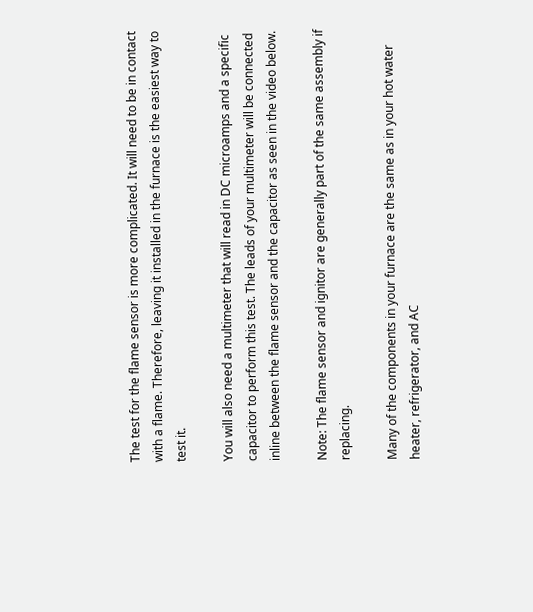The test for the flame sensor is more complicated. It will need to be in contact with a flame. Therefore, leaving it installed in the furnace is the easiest way to test it.

You will also need a multimeter that will read in DC microamps and a specific capacitor to perform this test. The leads of your multimeter will be connected inline between the flame sensor and the capacitor as seen in the video below.

Note: The flame sensor and ignitor are generally part of the same assembly if replacing.

Many of the components in your furnace are the same as in your hot water heater, refrigerator, and AC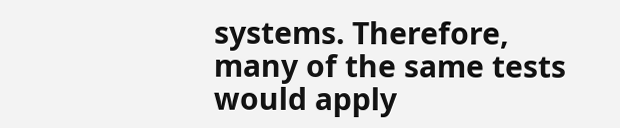systems. Therefore, many of the same tests would apply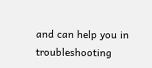and can help you in troubleshooting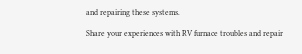and repairing these systems.

Share your experiences with RV furnace troubles and repair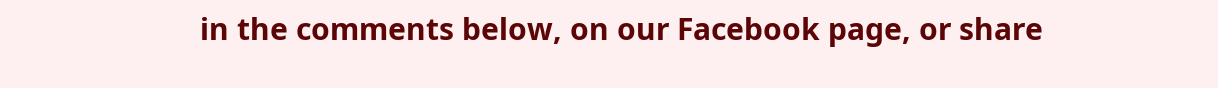in the comments below, on our Facebook page, or share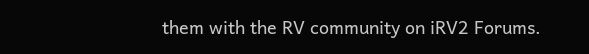them with the RV community on iRV2 Forums.